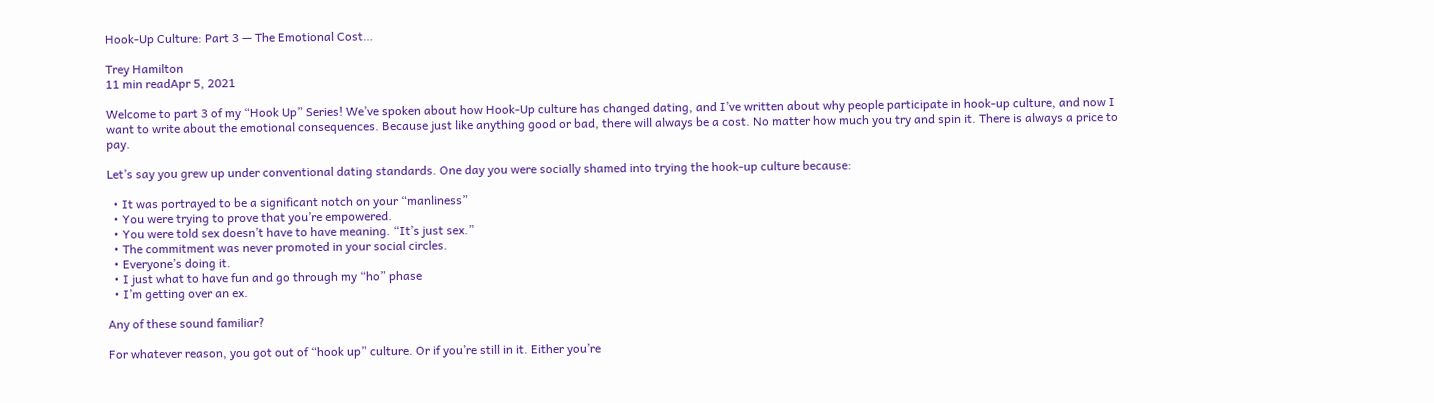Hook-Up Culture: Part 3 — The Emotional Cost…

Trey Hamilton
11 min readApr 5, 2021

Welcome to part 3 of my “Hook Up” Series! We’ve spoken about how Hook-Up culture has changed dating, and I’ve written about why people participate in hook-up culture, and now I want to write about the emotional consequences. Because just like anything good or bad, there will always be a cost. No matter how much you try and spin it. There is always a price to pay.

Let’s say you grew up under conventional dating standards. One day you were socially shamed into trying the hook-up culture because:

  • It was portrayed to be a significant notch on your “manliness”
  • You were trying to prove that you’re empowered.
  • You were told sex doesn’t have to have meaning. “It’s just sex.”
  • The commitment was never promoted in your social circles.
  • Everyone’s doing it.
  • I just what to have fun and go through my “ho” phase
  • I’m getting over an ex.

Any of these sound familiar?

For whatever reason, you got out of “hook up” culture. Or if you’re still in it. Either you’re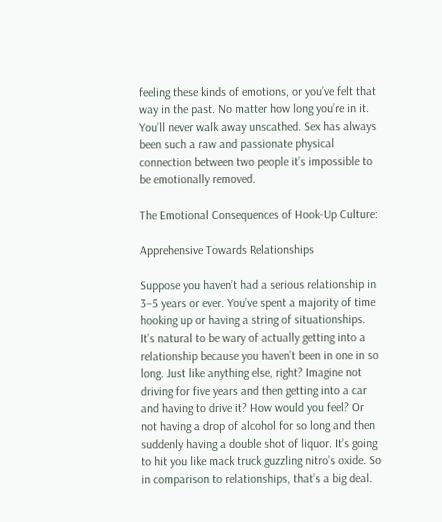feeling these kinds of emotions, or you’ve felt that way in the past. No matter how long you’re in it. You’ll never walk away unscathed. Sex has always been such a raw and passionate physical connection between two people it’s impossible to be emotionally removed.

The Emotional Consequences of Hook-Up Culture:

Apprehensive Towards Relationships

Suppose you haven’t had a serious relationship in 3–5 years or ever. You’ve spent a majority of time hooking up or having a string of situationships. It’s natural to be wary of actually getting into a relationship because you haven’t been in one in so long. Just like anything else, right? Imagine not driving for five years and then getting into a car and having to drive it? How would you feel? Or not having a drop of alcohol for so long and then suddenly having a double shot of liquor. It’s going to hit you like mack truck guzzling nitro’s oxide. So in comparison to relationships, that’s a big deal.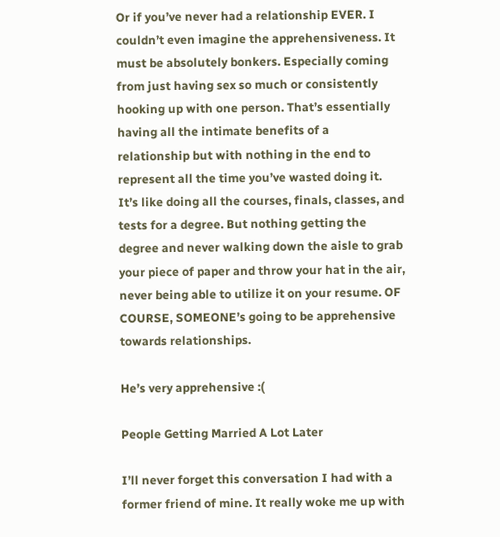Or if you’ve never had a relationship EVER. I couldn’t even imagine the apprehensiveness. It must be absolutely bonkers. Especially coming from just having sex so much or consistently hooking up with one person. That’s essentially having all the intimate benefits of a relationship but with nothing in the end to represent all the time you’ve wasted doing it. It’s like doing all the courses, finals, classes, and tests for a degree. But nothing getting the degree and never walking down the aisle to grab your piece of paper and throw your hat in the air, never being able to utilize it on your resume. OF COURSE, SOMEONE’s going to be apprehensive towards relationships.

He’s very apprehensive :(

People Getting Married A Lot Later

I’ll never forget this conversation I had with a former friend of mine. It really woke me up with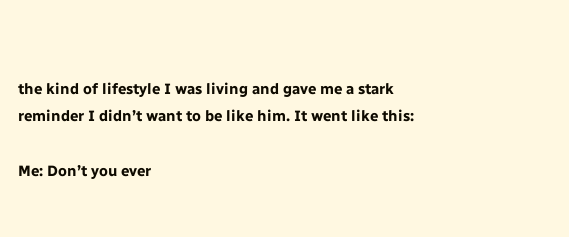the kind of lifestyle I was living and gave me a stark reminder I didn’t want to be like him. It went like this:

Me: Don’t you ever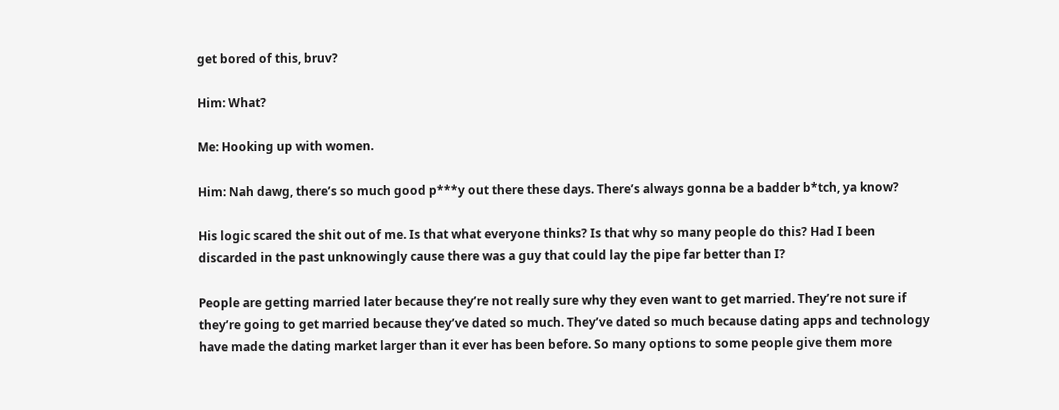get bored of this, bruv?

Him: What?

Me: Hooking up with women.

Him: Nah dawg, there’s so much good p***y out there these days. There’s always gonna be a badder b*tch, ya know?

His logic scared the shit out of me. Is that what everyone thinks? Is that why so many people do this? Had I been discarded in the past unknowingly cause there was a guy that could lay the pipe far better than I?

People are getting married later because they’re not really sure why they even want to get married. They’re not sure if they’re going to get married because they’ve dated so much. They’ve dated so much because dating apps and technology have made the dating market larger than it ever has been before. So many options to some people give them more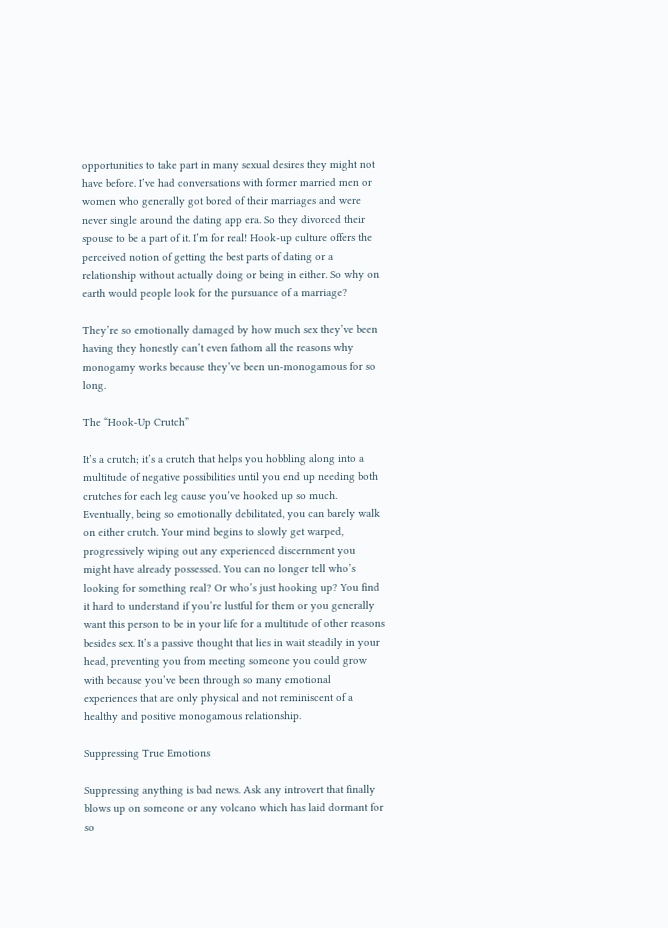opportunities to take part in many sexual desires they might not have before. I’ve had conversations with former married men or women who generally got bored of their marriages and were never single around the dating app era. So they divorced their spouse to be a part of it. I’m for real! Hook-up culture offers the perceived notion of getting the best parts of dating or a relationship without actually doing or being in either. So why on earth would people look for the pursuance of a marriage?

They’re so emotionally damaged by how much sex they’ve been having they honestly can’t even fathom all the reasons why monogamy works because they’ve been un-monogamous for so long.

The “Hook-Up Crutch”

It’s a crutch; it’s a crutch that helps you hobbling along into a multitude of negative possibilities until you end up needing both crutches for each leg cause you’ve hooked up so much. Eventually, being so emotionally debilitated, you can barely walk on either crutch. Your mind begins to slowly get warped, progressively wiping out any experienced discernment you might have already possessed. You can no longer tell who’s looking for something real? Or who’s just hooking up? You find it hard to understand if you’re lustful for them or you generally want this person to be in your life for a multitude of other reasons besides sex. It’s a passive thought that lies in wait steadily in your head, preventing you from meeting someone you could grow with because you’ve been through so many emotional experiences that are only physical and not reminiscent of a healthy and positive monogamous relationship.

Suppressing True Emotions

Suppressing anything is bad news. Ask any introvert that finally blows up on someone or any volcano which has laid dormant for so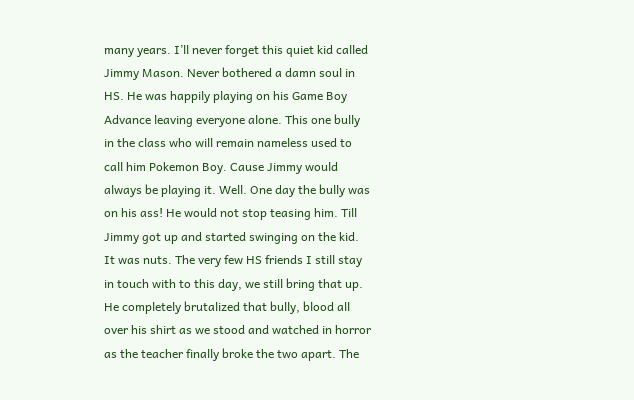many years. I’ll never forget this quiet kid called Jimmy Mason. Never bothered a damn soul in HS. He was happily playing on his Game Boy Advance leaving everyone alone. This one bully in the class who will remain nameless used to call him Pokemon Boy. Cause Jimmy would always be playing it. Well. One day the bully was on his ass! He would not stop teasing him. Till Jimmy got up and started swinging on the kid. It was nuts. The very few HS friends I still stay in touch with to this day, we still bring that up. He completely brutalized that bully, blood all over his shirt as we stood and watched in horror as the teacher finally broke the two apart. The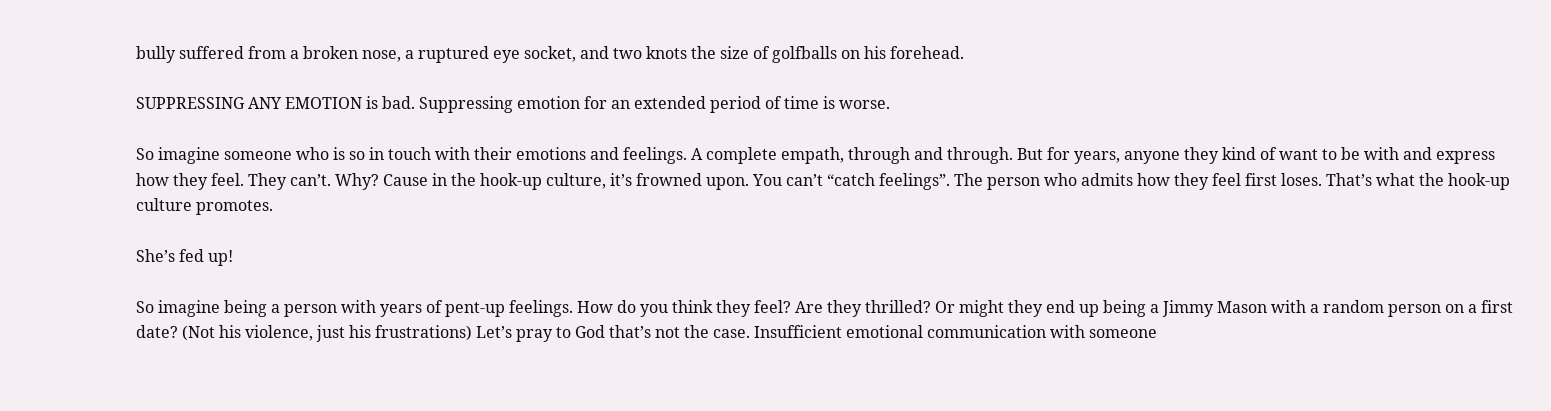bully suffered from a broken nose, a ruptured eye socket, and two knots the size of golfballs on his forehead.

SUPPRESSING ANY EMOTION is bad. Suppressing emotion for an extended period of time is worse.

So imagine someone who is so in touch with their emotions and feelings. A complete empath, through and through. But for years, anyone they kind of want to be with and express how they feel. They can’t. Why? Cause in the hook-up culture, it’s frowned upon. You can’t “catch feelings”. The person who admits how they feel first loses. That’s what the hook-up culture promotes.

She’s fed up!

So imagine being a person with years of pent-up feelings. How do you think they feel? Are they thrilled? Or might they end up being a Jimmy Mason with a random person on a first date? (Not his violence, just his frustrations) Let’s pray to God that’s not the case. Insufficient emotional communication with someone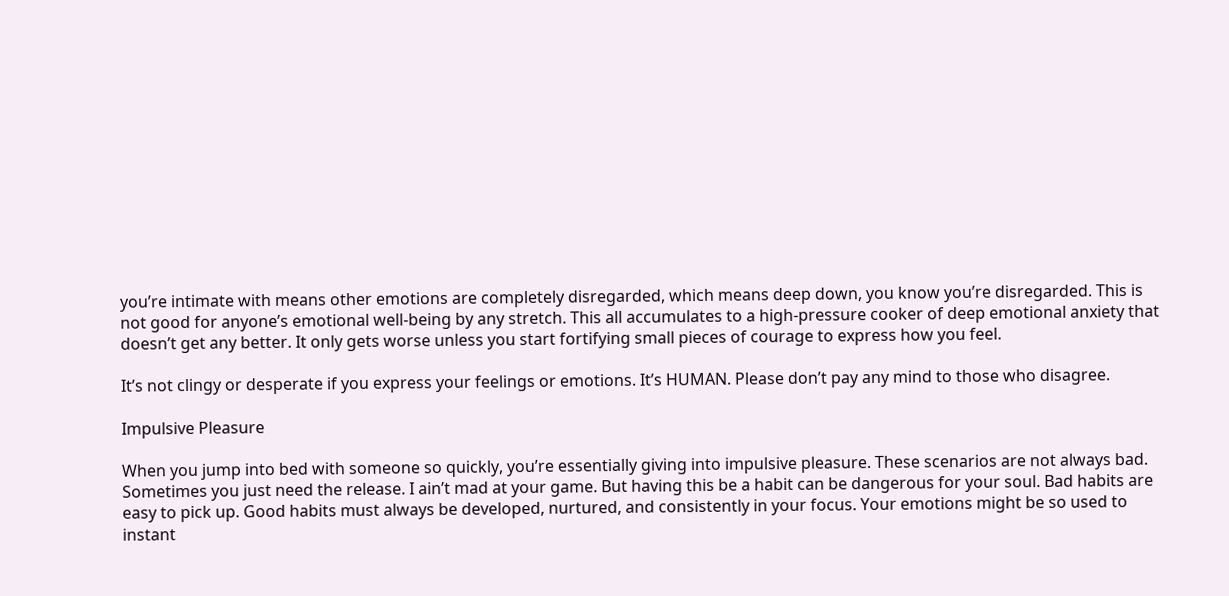you’re intimate with means other emotions are completely disregarded, which means deep down, you know you’re disregarded. This is not good for anyone’s emotional well-being by any stretch. This all accumulates to a high-pressure cooker of deep emotional anxiety that doesn’t get any better. It only gets worse unless you start fortifying small pieces of courage to express how you feel.

It’s not clingy or desperate if you express your feelings or emotions. It’s HUMAN. Please don’t pay any mind to those who disagree.

Impulsive Pleasure

When you jump into bed with someone so quickly, you’re essentially giving into impulsive pleasure. These scenarios are not always bad. Sometimes you just need the release. I ain’t mad at your game. But having this be a habit can be dangerous for your soul. Bad habits are easy to pick up. Good habits must always be developed, nurtured, and consistently in your focus. Your emotions might be so used to instant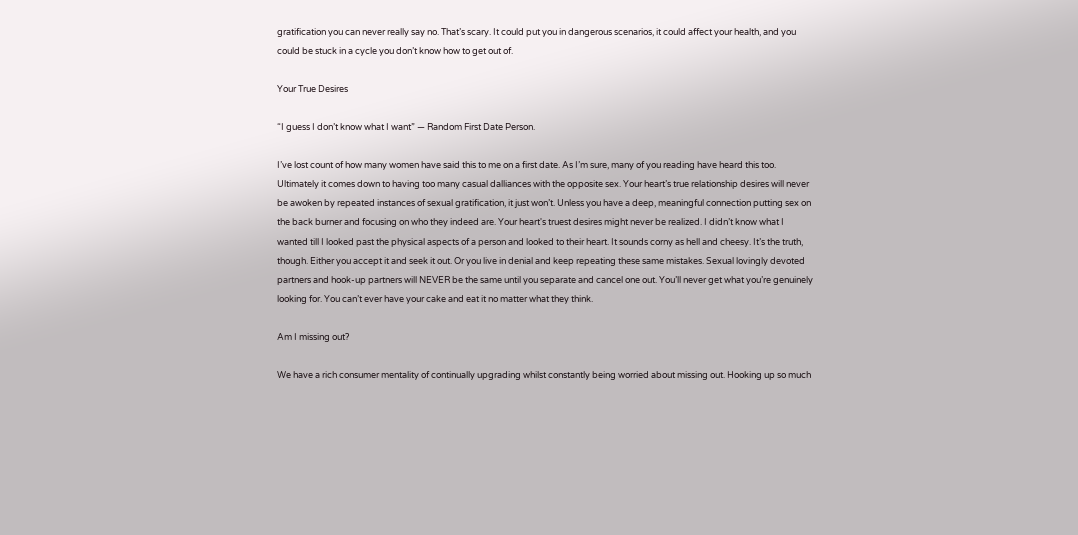gratification you can never really say no. That’s scary. It could put you in dangerous scenarios, it could affect your health, and you could be stuck in a cycle you don’t know how to get out of.

Your True Desires

“I guess I don’t know what I want” — Random First Date Person.

I’ve lost count of how many women have said this to me on a first date. As I’m sure, many of you reading have heard this too. Ultimately it comes down to having too many casual dalliances with the opposite sex. Your heart’s true relationship desires will never be awoken by repeated instances of sexual gratification, it just won’t. Unless you have a deep, meaningful connection putting sex on the back burner and focusing on who they indeed are. Your heart's truest desires might never be realized. I didn’t know what I wanted till I looked past the physical aspects of a person and looked to their heart. It sounds corny as hell and cheesy. It’s the truth, though. Either you accept it and seek it out. Or you live in denial and keep repeating these same mistakes. Sexual lovingly devoted partners and hook-up partners will NEVER be the same until you separate and cancel one out. You’ll never get what you’re genuinely looking for. You can’t ever have your cake and eat it no matter what they think.

Am I missing out?

We have a rich consumer mentality of continually upgrading whilst constantly being worried about missing out. Hooking up so much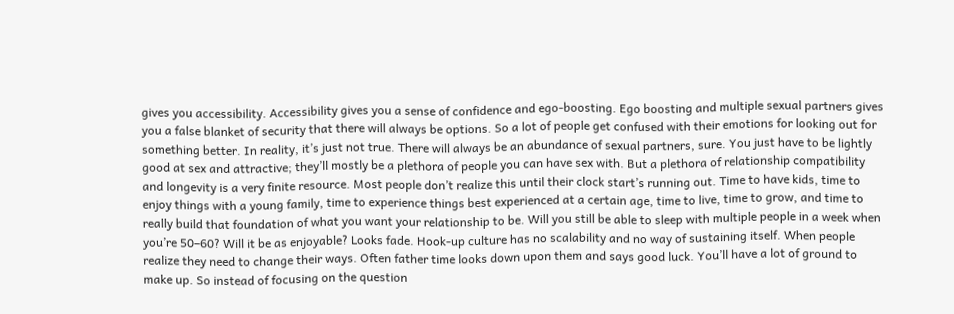gives you accessibility. Accessibility gives you a sense of confidence and ego-boosting. Ego boosting and multiple sexual partners gives you a false blanket of security that there will always be options. So a lot of people get confused with their emotions for looking out for something better. In reality, it’s just not true. There will always be an abundance of sexual partners, sure. You just have to be lightly good at sex and attractive; they’ll mostly be a plethora of people you can have sex with. But a plethora of relationship compatibility and longevity is a very finite resource. Most people don’t realize this until their clock start’s running out. Time to have kids, time to enjoy things with a young family, time to experience things best experienced at a certain age, time to live, time to grow, and time to really build that foundation of what you want your relationship to be. Will you still be able to sleep with multiple people in a week when you’re 50–60? Will it be as enjoyable? Looks fade. Hook-up culture has no scalability and no way of sustaining itself. When people realize they need to change their ways. Often father time looks down upon them and says good luck. You’ll have a lot of ground to make up. So instead of focusing on the question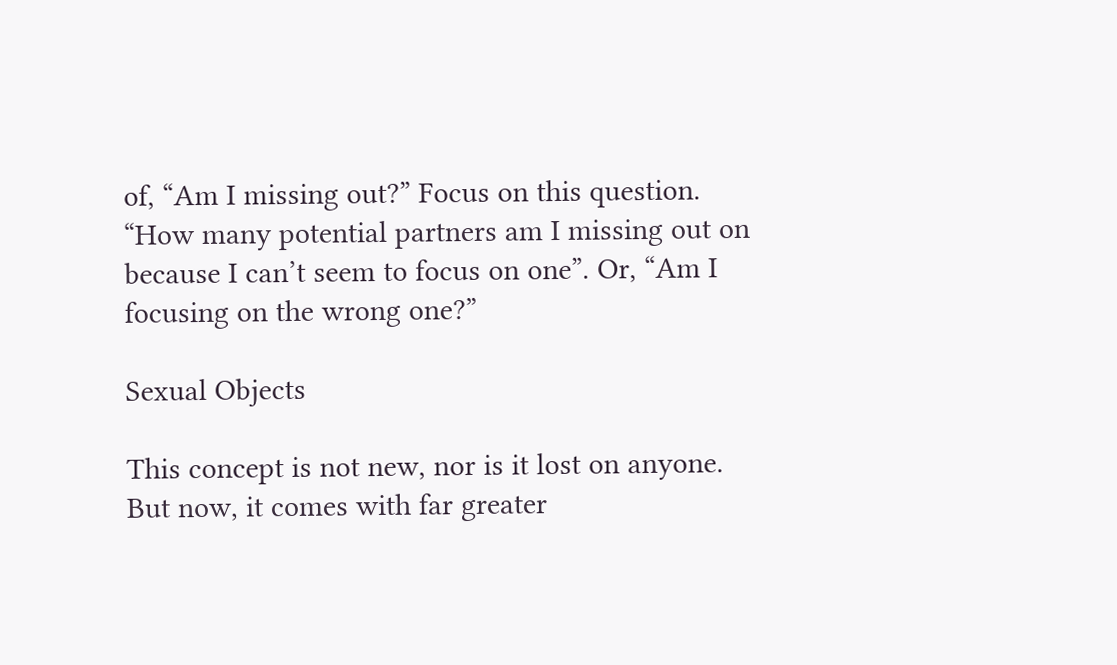of, “Am I missing out?” Focus on this question. “How many potential partners am I missing out on because I can’t seem to focus on one”. Or, “Am I focusing on the wrong one?”

Sexual Objects

This concept is not new, nor is it lost on anyone. But now, it comes with far greater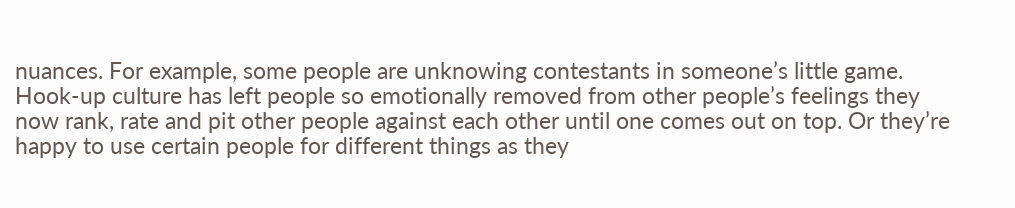nuances. For example, some people are unknowing contestants in someone’s little game. Hook-up culture has left people so emotionally removed from other people’s feelings they now rank, rate and pit other people against each other until one comes out on top. Or they’re happy to use certain people for different things as they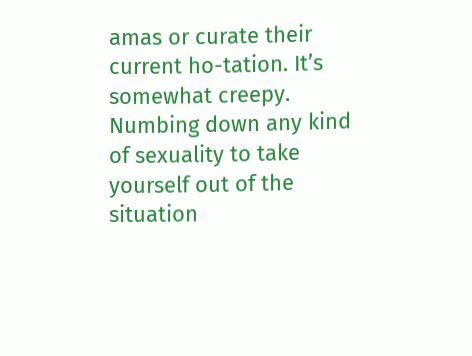amas or curate their current ho-tation. It’s somewhat creepy. Numbing down any kind of sexuality to take yourself out of the situation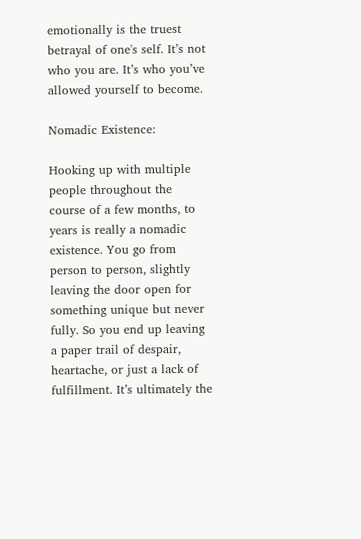emotionally is the truest betrayal of one's self. It’s not who you are. It’s who you’ve allowed yourself to become.

Nomadic Existence:

Hooking up with multiple people throughout the course of a few months, to years is really a nomadic existence. You go from person to person, slightly leaving the door open for something unique but never fully. So you end up leaving a paper trail of despair, heartache, or just a lack of fulfillment. It’s ultimately the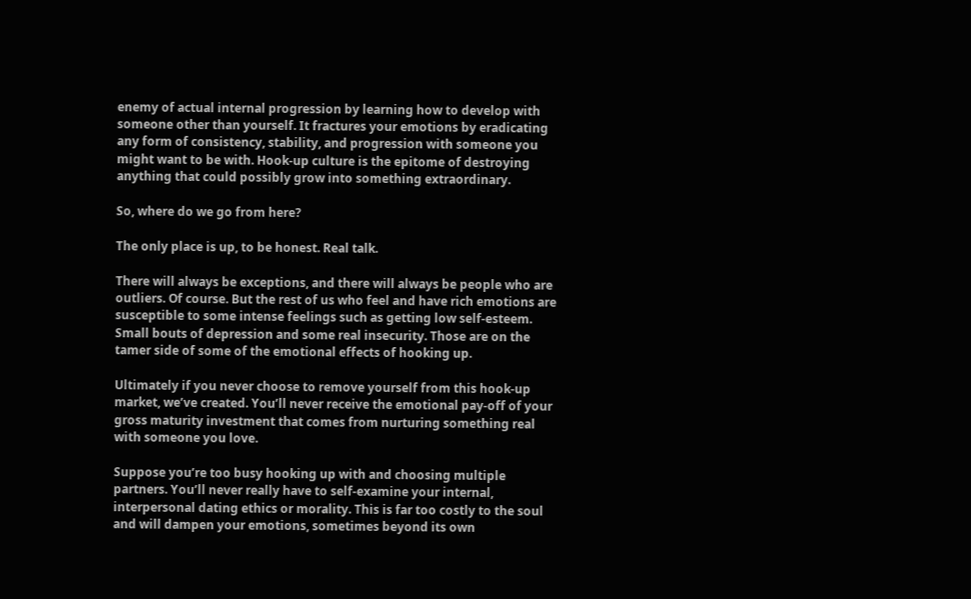enemy of actual internal progression by learning how to develop with someone other than yourself. It fractures your emotions by eradicating any form of consistency, stability, and progression with someone you might want to be with. Hook-up culture is the epitome of destroying anything that could possibly grow into something extraordinary.

So, where do we go from here?

The only place is up, to be honest. Real talk.

There will always be exceptions, and there will always be people who are outliers. Of course. But the rest of us who feel and have rich emotions are susceptible to some intense feelings such as getting low self-esteem. Small bouts of depression and some real insecurity. Those are on the tamer side of some of the emotional effects of hooking up.

Ultimately if you never choose to remove yourself from this hook-up market, we’ve created. You’ll never receive the emotional pay-off of your gross maturity investment that comes from nurturing something real with someone you love.

Suppose you’re too busy hooking up with and choosing multiple partners. You’ll never really have to self-examine your internal, interpersonal dating ethics or morality. This is far too costly to the soul and will dampen your emotions, sometimes beyond its own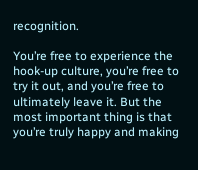recognition.

You’re free to experience the hook-up culture, you’re free to try it out, and you’re free to ultimately leave it. But the most important thing is that you’re truly happy and making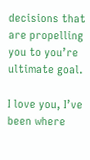decisions that are propelling you to you’re ultimate goal.

I love you, I’ve been where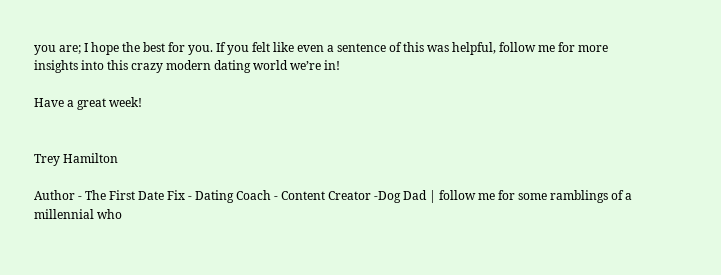you are; I hope the best for you. If you felt like even a sentence of this was helpful, follow me for more insights into this crazy modern dating world we’re in!

Have a great week!


Trey Hamilton

Author - The First Date Fix - Dating Coach - Content Creator -Dog Dad | follow me for some ramblings of a millennial who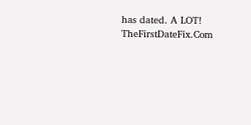has dated. A LOT! TheFirstDateFix.Com